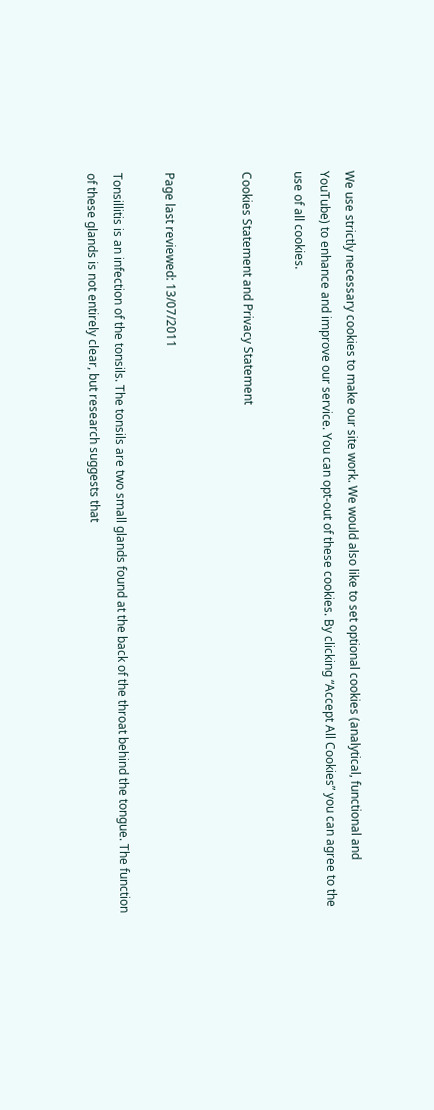We use strictly necessary cookies to make our site work. We would also like to set optional cookies (analytical, functional and YouTube) to enhance and improve our service. You can opt-out of these cookies. By clicking “Accept All Cookies” you can agree to the use of all cookies.

Cookies Statement and Privacy Statement


Page last reviewed: 13/07/2011

Tonsillitis is an infection of the tonsils. The tonsils are two small glands found at the back of the throat behind the tongue. The function of these glands is not entirely clear, but research suggests that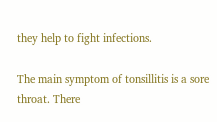they help to fight infections.

The main symptom of tonsillitis is a sore throat. There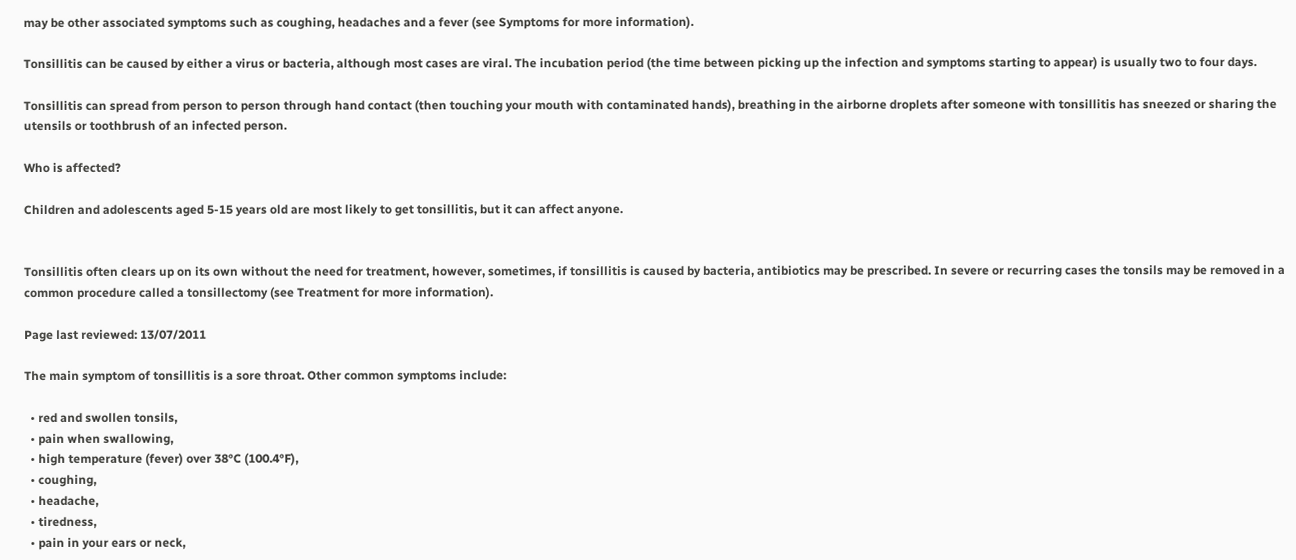may be other associated symptoms such as coughing, headaches and a fever (see Symptoms for more information).

Tonsillitis can be caused by either a virus or bacteria, although most cases are viral. The incubation period (the time between picking up the infection and symptoms starting to appear) is usually two to four days.

Tonsillitis can spread from person to person through hand contact (then touching your mouth with contaminated hands), breathing in the airborne droplets after someone with tonsillitis has sneezed or sharing the utensils or toothbrush of an infected person.

Who is affected?

Children and adolescents aged 5-15 years old are most likely to get tonsillitis, but it can affect anyone.


Tonsillitis often clears up on its own without the need for treatment, however, sometimes, if tonsillitis is caused by bacteria, antibiotics may be prescribed. In severe or recurring cases the tonsils may be removed in a common procedure called a tonsillectomy (see Treatment for more information).

Page last reviewed: 13/07/2011

The main symptom of tonsillitis is a sore throat. Other common symptoms include:

  • red and swollen tonsils,
  • pain when swallowing,
  • high temperature (fever) over 38°C (100.4°F),
  • coughing,
  • headache,
  • tiredness,
  • pain in your ears or neck,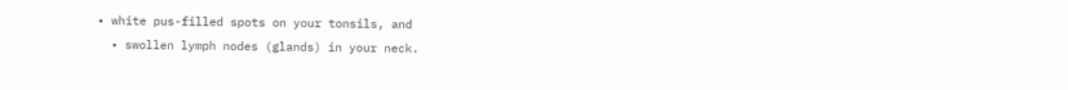• white pus-filled spots on your tonsils, and
  • swollen lymph nodes (glands) in your neck.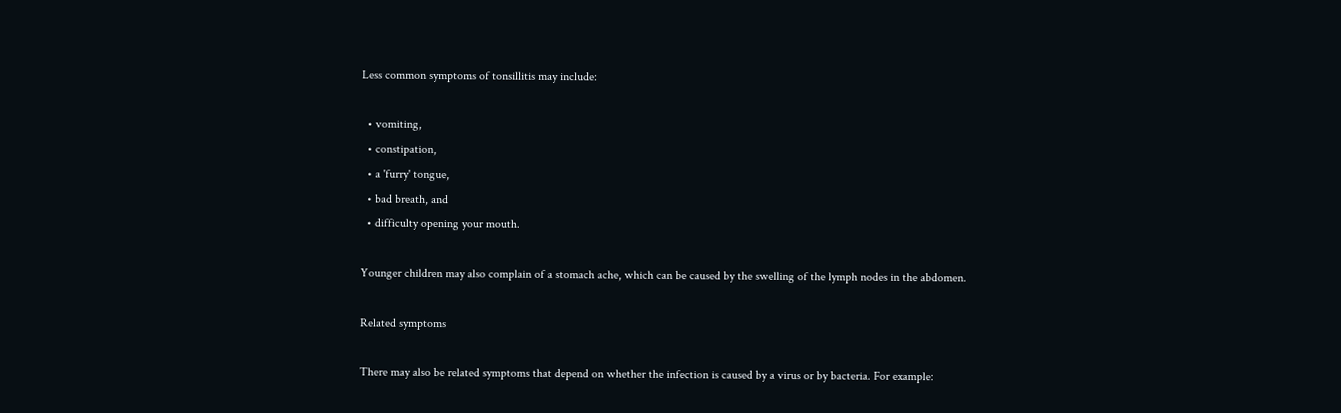Less common symptoms of tonsillitis may include:

  • vomiting,
  • constipation,
  • a 'furry' tongue,
  • bad breath, and
  • difficulty opening your mouth.

Younger children may also complain of a stomach ache, which can be caused by the swelling of the lymph nodes in the abdomen.

Related symptoms

There may also be related symptoms that depend on whether the infection is caused by a virus or by bacteria. For example: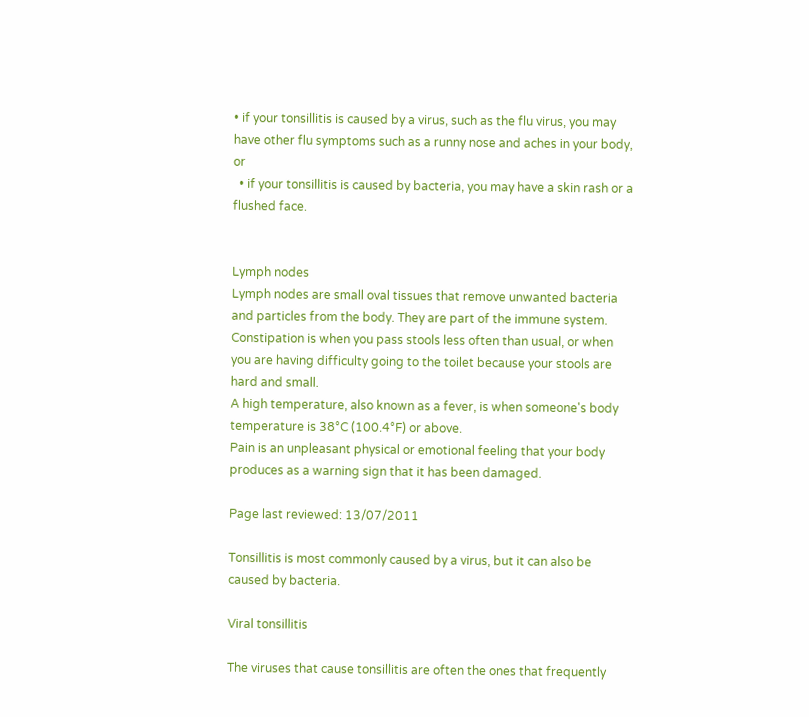• if your tonsillitis is caused by a virus, such as the flu virus, you may have other flu symptoms such as a runny nose and aches in your body, or
  • if your tonsillitis is caused by bacteria, you may have a skin rash or a flushed face.


Lymph nodes
Lymph nodes are small oval tissues that remove unwanted bacteria and particles from the body. They are part of the immune system.
Constipation is when you pass stools less often than usual, or when you are having difficulty going to the toilet because your stools are hard and small.
A high temperature, also known as a fever, is when someone's body temperature is 38°C (100.4°F) or above.
Pain is an unpleasant physical or emotional feeling that your body produces as a warning sign that it has been damaged.

Page last reviewed: 13/07/2011

Tonsillitis is most commonly caused by a virus, but it can also be caused by bacteria.

Viral tonsillitis

The viruses that cause tonsillitis are often the ones that frequently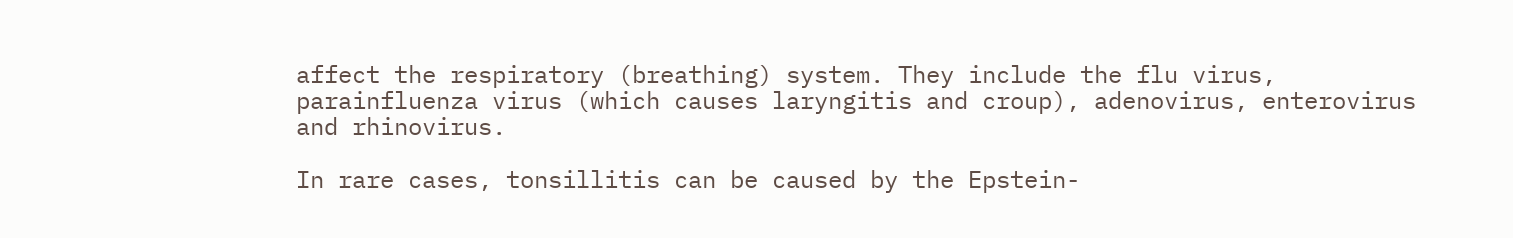affect the respiratory (breathing) system. They include the flu virus, parainfluenza virus (which causes laryngitis and croup), adenovirus, enterovirus and rhinovirus.

In rare cases, tonsillitis can be caused by the Epstein-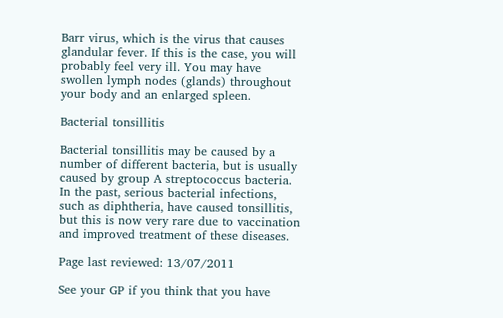Barr virus, which is the virus that causes glandular fever. If this is the case, you will probably feel very ill. You may have swollen lymph nodes (glands) throughout your body and an enlarged spleen.

Bacterial tonsillitis

Bacterial tonsillitis may be caused by a number of different bacteria, but is usually caused by group A streptococcus bacteria. In the past, serious bacterial infections, such as diphtheria, have caused tonsillitis, but this is now very rare due to vaccination and improved treatment of these diseases.

Page last reviewed: 13/07/2011

See your GP if you think that you have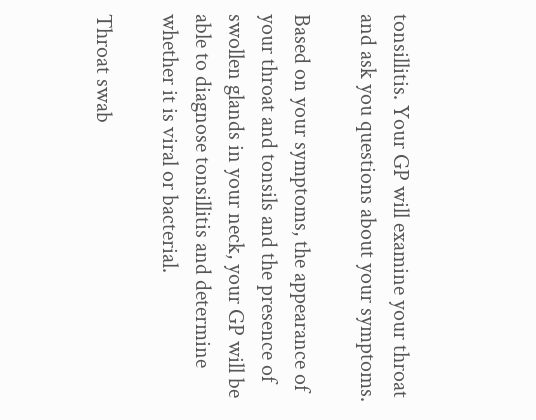tonsillitis. Your GP will examine your throat and ask you questions about your symptoms.

Based on your symptoms, the appearance of your throat and tonsils and the presence of swollen glands in your neck, your GP will be able to diagnose tonsillitis and determine whether it is viral or bacterial.

Throat swab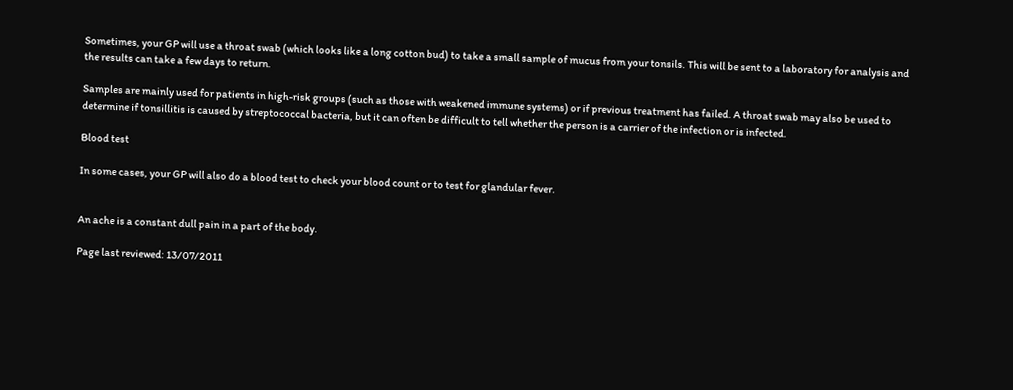Sometimes, your GP will use a throat swab (which looks like a long cotton bud) to take a small sample of mucus from your tonsils. This will be sent to a laboratory for analysis and the results can take a few days to return.

Samples are mainly used for patients in high-risk groups (such as those with weakened immune systems) or if previous treatment has failed. A throat swab may also be used to determine if tonsillitis is caused by streptococcal bacteria, but it can often be difficult to tell whether the person is a carrier of the infection or is infected.

Blood test

In some cases, your GP will also do a blood test to check your blood count or to test for glandular fever.


An ache is a constant dull pain in a part of the body.

Page last reviewed: 13/07/2011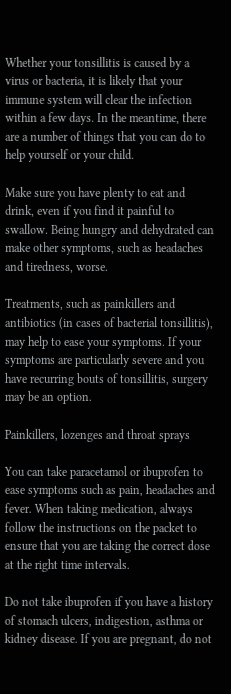Whether your tonsillitis is caused by a virus or bacteria, it is likely that your immune system will clear the infection within a few days. In the meantime, there are a number of things that you can do to help yourself or your child.

Make sure you have plenty to eat and drink, even if you find it painful to swallow. Being hungry and dehydrated can make other symptoms, such as headaches and tiredness, worse.

Treatments, such as painkillers and antibiotics (in cases of bacterial tonsillitis), may help to ease your symptoms. If your symptoms are particularly severe and you have recurring bouts of tonsillitis, surgery may be an option.

Painkillers, lozenges and throat sprays

You can take paracetamol or ibuprofen to ease symptoms such as pain, headaches and fever. When taking medication, always follow the instructions on the packet to ensure that you are taking the correct dose at the right time intervals.

Do not take ibuprofen if you have a history of stomach ulcers, indigestion, asthma or kidney disease. If you are pregnant, do not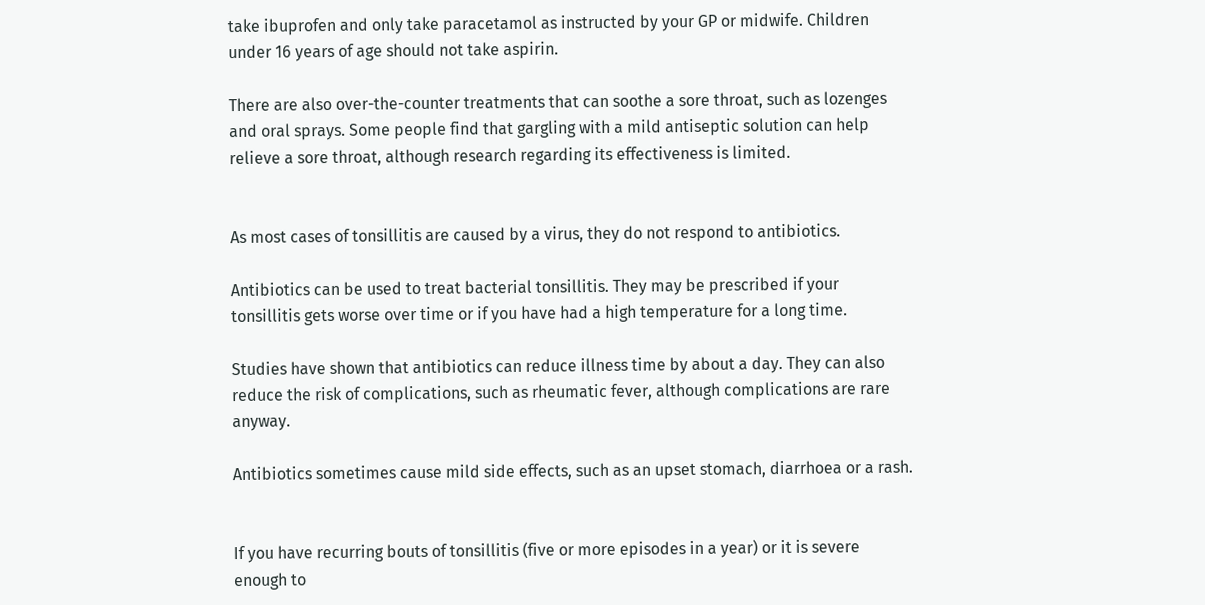take ibuprofen and only take paracetamol as instructed by your GP or midwife. Children under 16 years of age should not take aspirin.

There are also over-the-counter treatments that can soothe a sore throat, such as lozenges and oral sprays. Some people find that gargling with a mild antiseptic solution can help relieve a sore throat, although research regarding its effectiveness is limited.


As most cases of tonsillitis are caused by a virus, they do not respond to antibiotics.

Antibiotics can be used to treat bacterial tonsillitis. They may be prescribed if your tonsillitis gets worse over time or if you have had a high temperature for a long time.

Studies have shown that antibiotics can reduce illness time by about a day. They can also reduce the risk of complications, such as rheumatic fever, although complications are rare anyway.

Antibiotics sometimes cause mild side effects, such as an upset stomach, diarrhoea or a rash.


If you have recurring bouts of tonsillitis (five or more episodes in a year) or it is severe enough to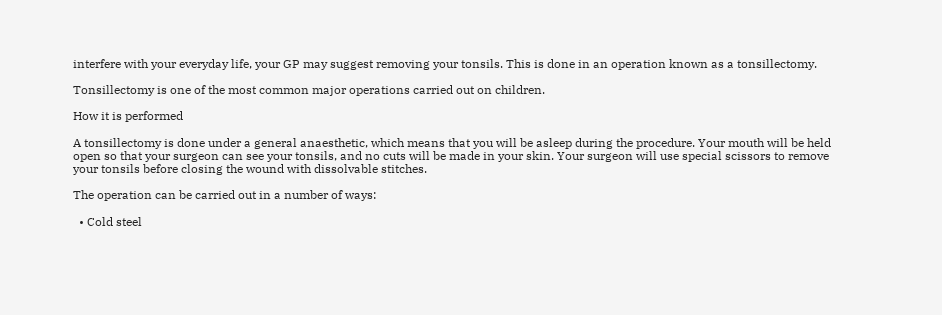interfere with your everyday life, your GP may suggest removing your tonsils. This is done in an operation known as a tonsillectomy.

Tonsillectomy is one of the most common major operations carried out on children.

How it is performed

A tonsillectomy is done under a general anaesthetic, which means that you will be asleep during the procedure. Your mouth will be held open so that your surgeon can see your tonsils, and no cuts will be made in your skin. Your surgeon will use special scissors to remove your tonsils before closing the wound with dissolvable stitches.

The operation can be carried out in a number of ways:

  • Cold steel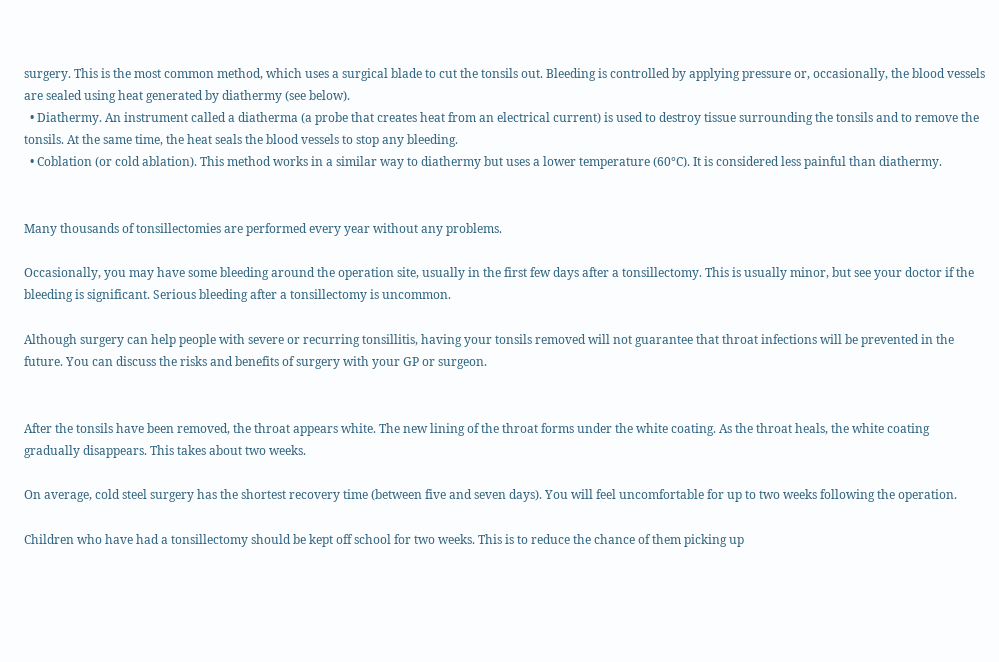surgery. This is the most common method, which uses a surgical blade to cut the tonsils out. Bleeding is controlled by applying pressure or, occasionally, the blood vessels are sealed using heat generated by diathermy (see below).
  • Diathermy. An instrument called a diatherma (a probe that creates heat from an electrical current) is used to destroy tissue surrounding the tonsils and to remove the tonsils. At the same time, the heat seals the blood vessels to stop any bleeding.
  • Coblation (or cold ablation). This method works in a similar way to diathermy but uses a lower temperature (60°C). It is considered less painful than diathermy.


Many thousands of tonsillectomies are performed every year without any problems.

Occasionally, you may have some bleeding around the operation site, usually in the first few days after a tonsillectomy. This is usually minor, but see your doctor if the bleeding is significant. Serious bleeding after a tonsillectomy is uncommon.

Although surgery can help people with severe or recurring tonsillitis, having your tonsils removed will not guarantee that throat infections will be prevented in the future. You can discuss the risks and benefits of surgery with your GP or surgeon.


After the tonsils have been removed, the throat appears white. The new lining of the throat forms under the white coating. As the throat heals, the white coating gradually disappears. This takes about two weeks.

On average, cold steel surgery has the shortest recovery time (between five and seven days). You will feel uncomfortable for up to two weeks following the operation.

Children who have had a tonsillectomy should be kept off school for two weeks. This is to reduce the chance of them picking up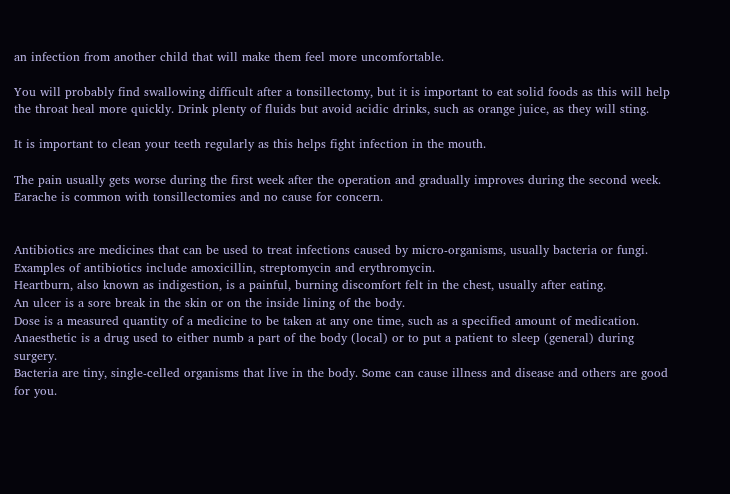an infection from another child that will make them feel more uncomfortable.

You will probably find swallowing difficult after a tonsillectomy, but it is important to eat solid foods as this will help the throat heal more quickly. Drink plenty of fluids but avoid acidic drinks, such as orange juice, as they will sting.

It is important to clean your teeth regularly as this helps fight infection in the mouth.

The pain usually gets worse during the first week after the operation and gradually improves during the second week. Earache is common with tonsillectomies and no cause for concern.


Antibiotics are medicines that can be used to treat infections caused by micro-organisms, usually bacteria or fungi. Examples of antibiotics include amoxicillin, streptomycin and erythromycin.
Heartburn, also known as indigestion, is a painful, burning discomfort felt in the chest, usually after eating.
An ulcer is a sore break in the skin or on the inside lining of the body.
Dose is a measured quantity of a medicine to be taken at any one time, such as a specified amount of medication.
Anaesthetic is a drug used to either numb a part of the body (local) or to put a patient to sleep (general) during surgery.
Bacteria are tiny, single-celled organisms that live in the body. Some can cause illness and disease and others are good for you.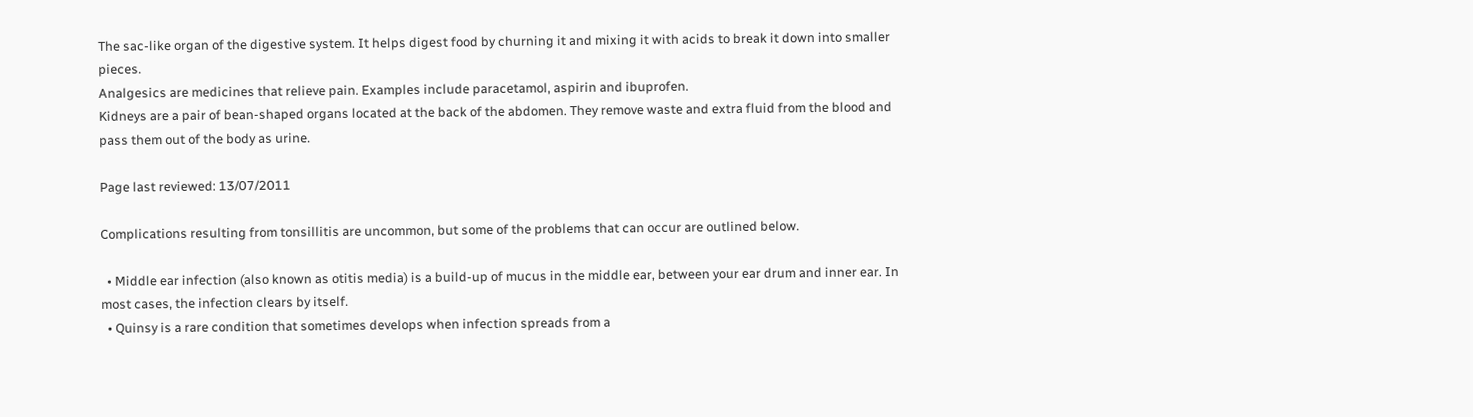The sac-like organ of the digestive system. It helps digest food by churning it and mixing it with acids to break it down into smaller pieces.
Analgesics are medicines that relieve pain. Examples include paracetamol, aspirin and ibuprofen.
Kidneys are a pair of bean-shaped organs located at the back of the abdomen. They remove waste and extra fluid from the blood and pass them out of the body as urine.

Page last reviewed: 13/07/2011

Complications resulting from tonsillitis are uncommon, but some of the problems that can occur are outlined below.

  • Middle ear infection (also known as otitis media) is a build-up of mucus in the middle ear, between your ear drum and inner ear. In most cases, the infection clears by itself.
  • Quinsy is a rare condition that sometimes develops when infection spreads from a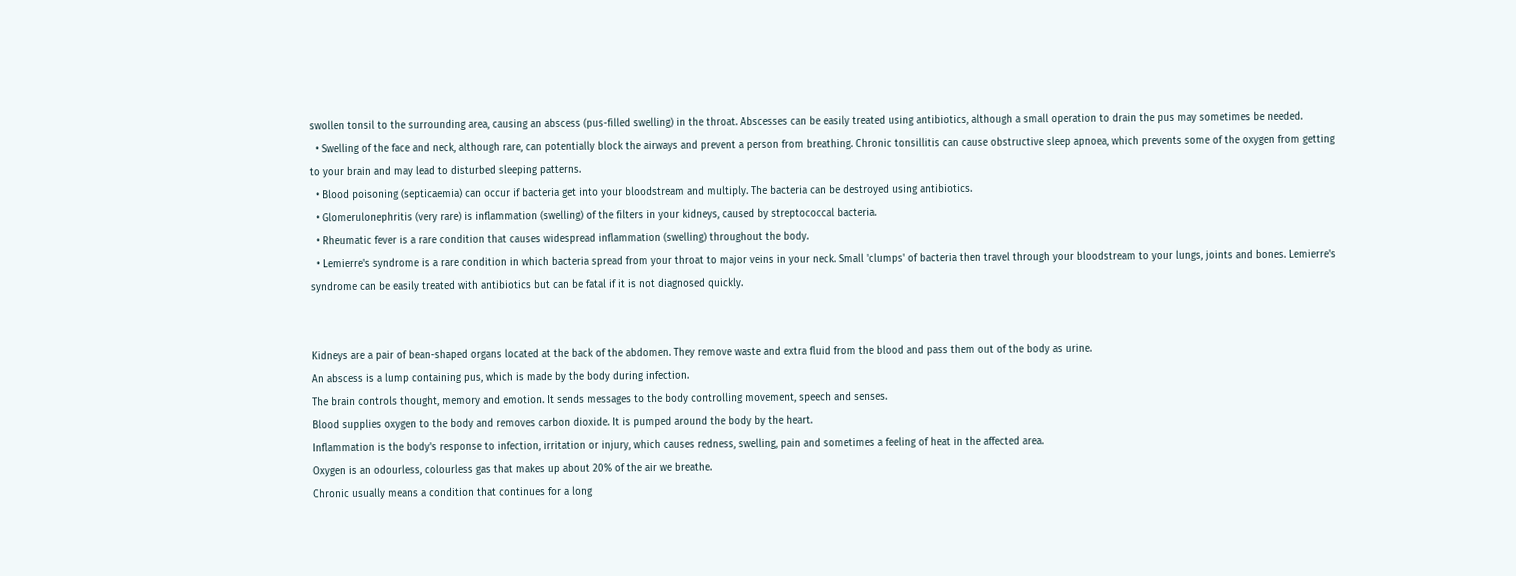swollen tonsil to the surrounding area, causing an abscess (pus-filled swelling) in the throat. Abscesses can be easily treated using antibiotics, although a small operation to drain the pus may sometimes be needed.
  • Swelling of the face and neck, although rare, can potentially block the airways and prevent a person from breathing. Chronic tonsillitis can cause obstructive sleep apnoea, which prevents some of the oxygen from getting to your brain and may lead to disturbed sleeping patterns.
  • Blood poisoning (septicaemia) can occur if bacteria get into your bloodstream and multiply. The bacteria can be destroyed using antibiotics.
  • Glomerulonephritis (very rare) is inflammation (swelling) of the filters in your kidneys, caused by streptococcal bacteria.
  • Rheumatic fever is a rare condition that causes widespread inflammation (swelling) throughout the body.
  • Lemierre's syndrome is a rare condition in which bacteria spread from your throat to major veins in your neck. Small 'clumps' of bacteria then travel through your bloodstream to your lungs, joints and bones. Lemierre's syndrome can be easily treated with antibiotics but can be fatal if it is not diagnosed quickly.


Kidneys are a pair of bean-shaped organs located at the back of the abdomen. They remove waste and extra fluid from the blood and pass them out of the body as urine.
An abscess is a lump containing pus, which is made by the body during infection.
The brain controls thought, memory and emotion. It sends messages to the body controlling movement, speech and senses.
Blood supplies oxygen to the body and removes carbon dioxide. It is pumped around the body by the heart.
Inflammation is the body's response to infection, irritation or injury, which causes redness, swelling, pain and sometimes a feeling of heat in the affected area.
Oxygen is an odourless, colourless gas that makes up about 20% of the air we breathe.
Chronic usually means a condition that continues for a long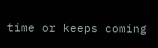time or keeps coming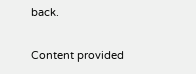back.

Content provided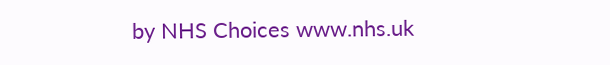by NHS Choices www.nhs.uk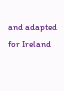and adapted for Ireland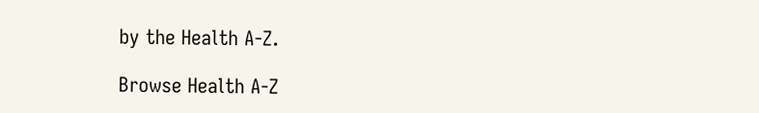by the Health A-Z.

Browse Health A-Z